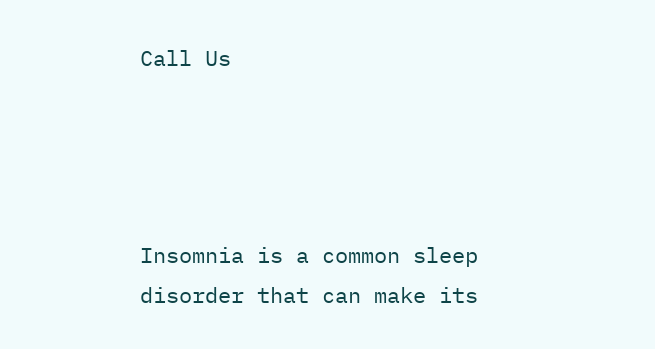Call Us




Insomnia is a common sleep disorder that can make its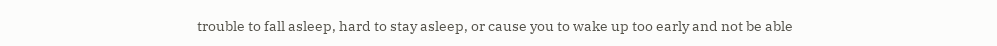trouble to fall asleep, hard to stay asleep, or cause you to wake up too early and not be able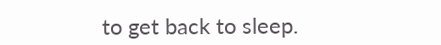to get back to sleep.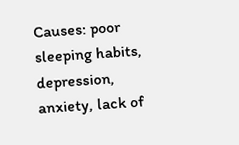Causes: poor sleeping habits, depression, anxiety, lack of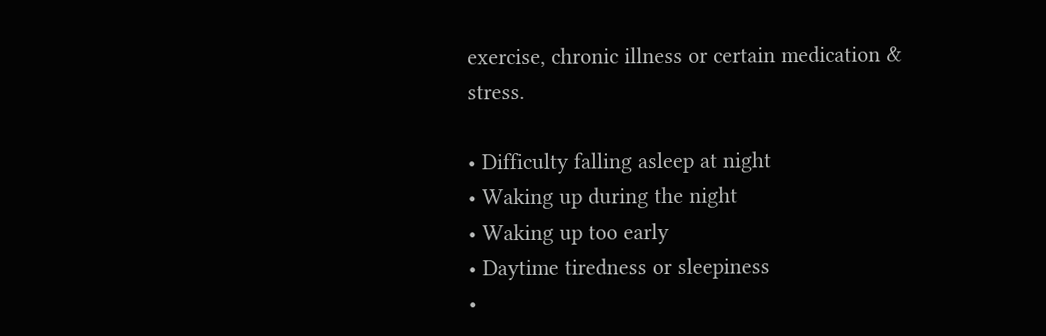exercise, chronic illness or certain medication & stress.

• Difficulty falling asleep at night
• Waking up during the night
• Waking up too early
• Daytime tiredness or sleepiness
•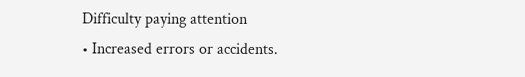Difficulty paying attention
• Increased errors or accidents.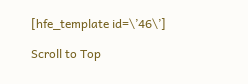[hfe_template id=\’46\’]

Scroll to Top